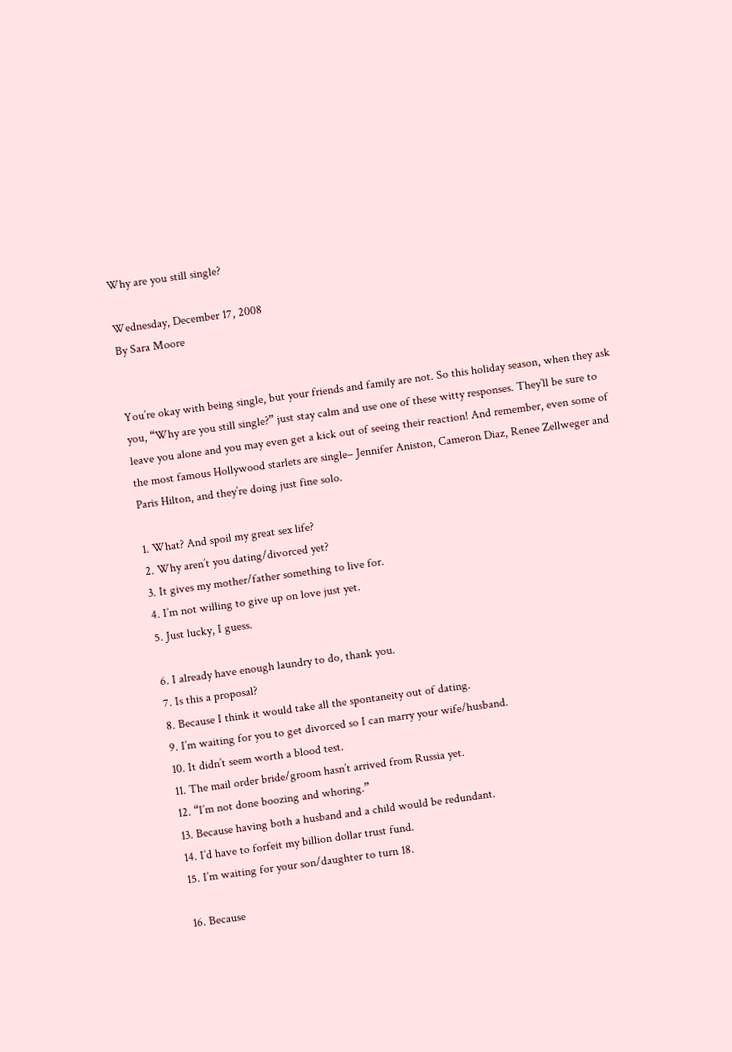Why are you still single?

Wednesday, December 17, 2008
By Sara Moore


You’re okay with being single, but your friends and family are not. So this holiday season, when they ask you, “Why are you still single?” just stay calm and use one of these witty responses. They’ll be sure to leave you alone and you may even get a kick out of seeing their reaction! And remember, even some of the most famous Hollywood starlets are single– Jennifer Aniston, Cameron Diaz, Renee Zellweger and Paris Hilton, and they’re doing just fine solo.

1. What? And spoil my great sex life?
2. Why aren’t you dating/divorced yet?
3. It gives my mother/father something to live for.
4. I’m not willing to give up on love just yet.
5. Just lucky, I guess.

6. I already have enough laundry to do, thank you.
7. Is this a proposal?
8. Because I think it would take all the spontaneity out of dating.
9. I’m waiting for you to get divorced so I can marry your wife/husband.
10. It didn’t seem worth a blood test.
11. The mail order bride/groom hasn’t arrived from Russia yet.
12. “I’m not done boozing and whoring.”
13. Because having both a husband and a child would be redundant.
14. I’d have to forfeit my billion dollar trust fund.
15. I’m waiting for your son/daughter to turn 18.

16. Because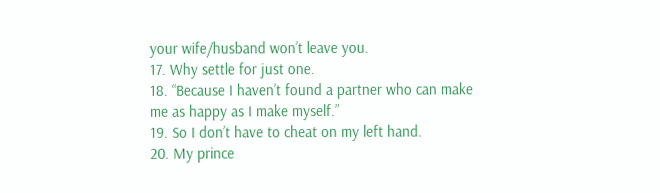your wife/husband won’t leave you.
17. Why settle for just one.
18. “Because I haven’t found a partner who can make me as happy as I make myself.”
19. So I don’t have to cheat on my left hand.
20. My prince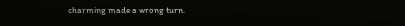charming made a wrong turn.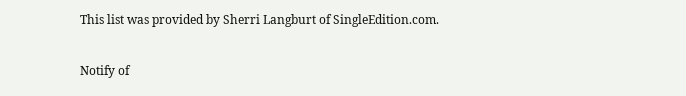This list was provided by Sherri Langburt of SingleEdition.com.

Notify of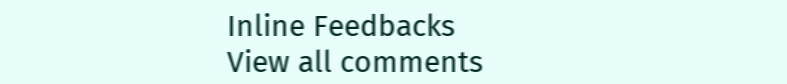Inline Feedbacks
View all comments